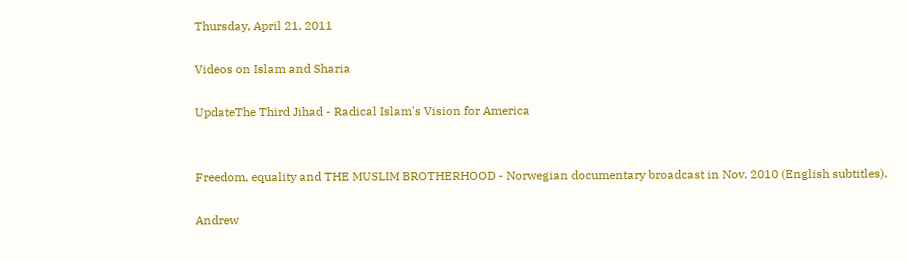Thursday, April 21, 2011

Videos on Islam and Sharia

UpdateThe Third Jihad - Radical Islam's Vision for America


Freedom, equality and THE MUSLIM BROTHERHOOD - Norwegian documentary broadcast in Nov, 2010 (English subtitles).

Andrew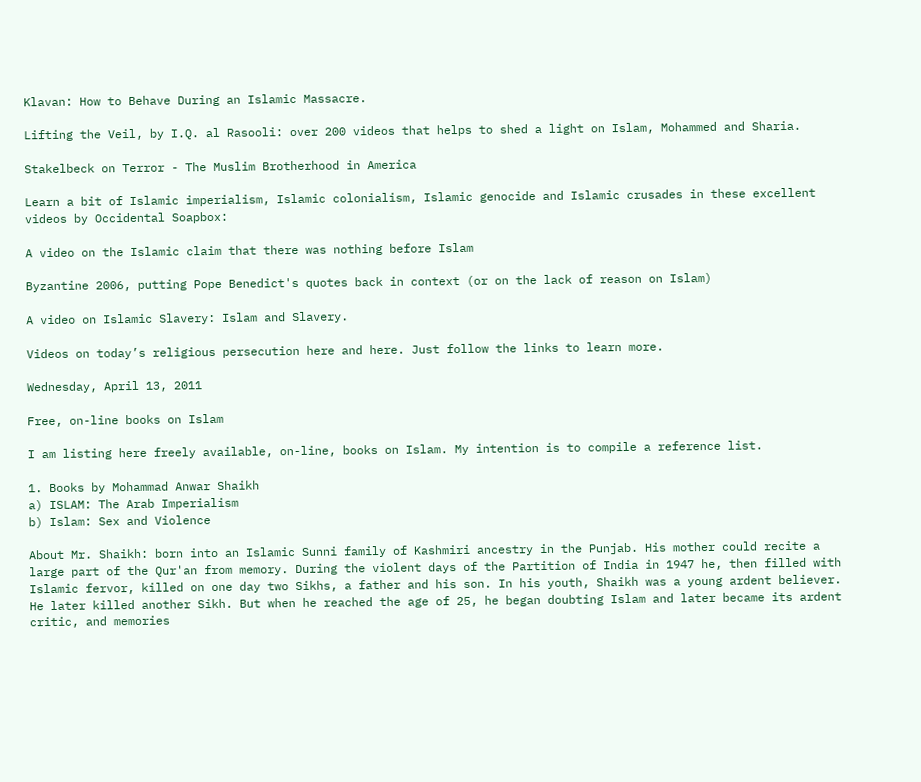Klavan: How to Behave During an Islamic Massacre.

Lifting the Veil, by I.Q. al Rasooli: over 200 videos that helps to shed a light on Islam, Mohammed and Sharia.

Stakelbeck on Terror - The Muslim Brotherhood in America

Learn a bit of Islamic imperialism, Islamic colonialism, Islamic genocide and Islamic crusades in these excellent videos by Occidental Soapbox:

A video on the Islamic claim that there was nothing before Islam

Byzantine 2006, putting Pope Benedict's quotes back in context (or on the lack of reason on Islam)

A video on Islamic Slavery: Islam and Slavery.

Videos on today’s religious persecution here and here. Just follow the links to learn more.

Wednesday, April 13, 2011

Free, on-line books on Islam

I am listing here freely available, on-line, books on Islam. My intention is to compile a reference list.

1. Books by Mohammad Anwar Shaikh
a) ISLAM: The Arab Imperialism
b) Islam: Sex and Violence

About Mr. Shaikh: born into an Islamic Sunni family of Kashmiri ancestry in the Punjab. His mother could recite a large part of the Qur'an from memory. During the violent days of the Partition of India in 1947 he, then filled with Islamic fervor, killed on one day two Sikhs, a father and his son. In his youth, Shaikh was a young ardent believer. He later killed another Sikh. But when he reached the age of 25, he began doubting Islam and later became its ardent critic, and memories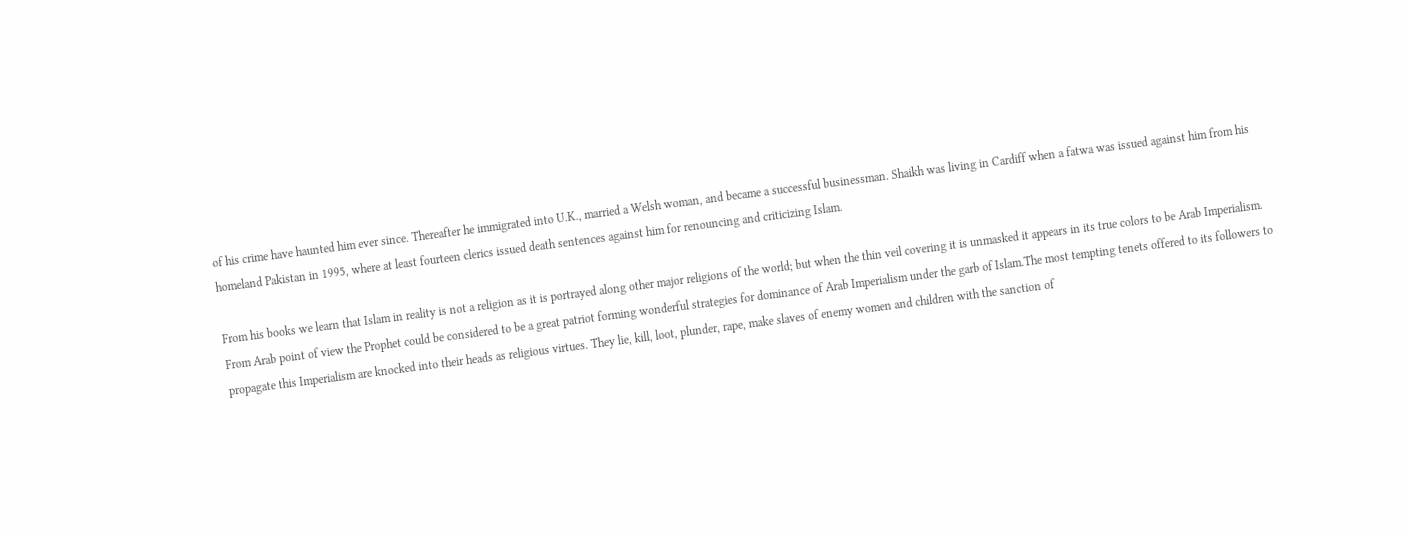of his crime have haunted him ever since. Thereafter he immigrated into U.K., married a Welsh woman, and became a successful businessman. Shaikh was living in Cardiff when a fatwa was issued against him from his homeland Pakistan in 1995, where at least fourteen clerics issued death sentences against him for renouncing and criticizing Islam.

From his books we learn that Islam in reality is not a religion as it is portrayed along other major religions of the world; but when the thin veil covering it is unmasked it appears in its true colors to be Arab Imperialism. From Arab point of view the Prophet could be considered to be a great patriot forming wonderful strategies for dominance of Arab Imperialism under the garb of Islam.The most tempting tenets offered to its followers to propagate this Imperialism are knocked into their heads as religious virtues. They lie, kill, loot, plunder, rape, make slaves of enemy women and children with the sanction of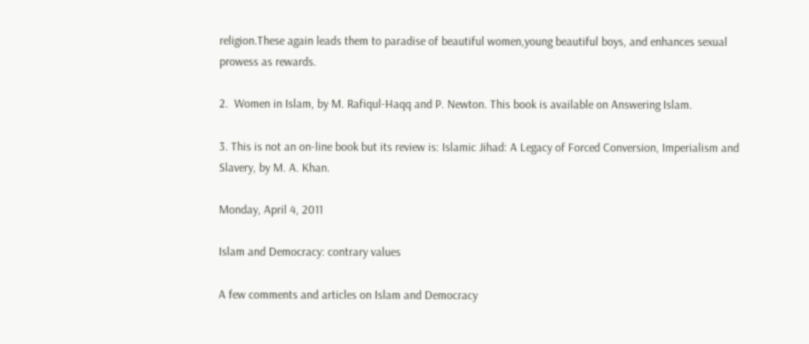religion.These again leads them to paradise of beautiful women,young beautiful boys, and enhances sexual prowess as rewards.

2.  Women in Islam, by M. Rafiqul-Haqq and P. Newton. This book is available on Answering Islam.

3. This is not an on-line book but its review is: Islamic Jihad: A Legacy of Forced Conversion, Imperialism and Slavery, by M. A. Khan.

Monday, April 4, 2011

Islam and Democracy: contrary values

A few comments and articles on Islam and Democracy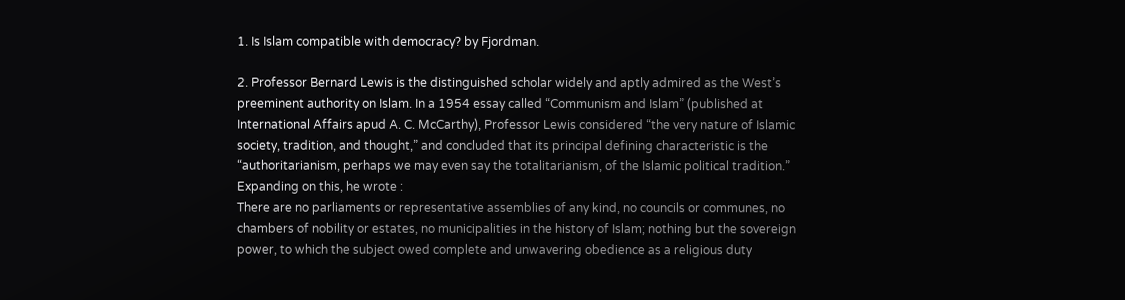1. Is Islam compatible with democracy? by Fjordman.

2. Professor Bernard Lewis is the distinguished scholar widely and aptly admired as the West’s preeminent authority on Islam. In a 1954 essay called “Communism and Islam” (published at International Affairs apud A. C. McCarthy), Professor Lewis considered “the very nature of Islamic society, tradition, and thought,” and concluded that its principal defining characteristic is the “authoritarianism, perhaps we may even say the totalitarianism, of the Islamic political tradition.” Expanding on this, he wrote :
There are no parliaments or representative assemblies of any kind, no councils or communes, no chambers of nobility or estates, no municipalities in the history of Islam; nothing but the sovereign power, to which the subject owed complete and unwavering obedience as a religious duty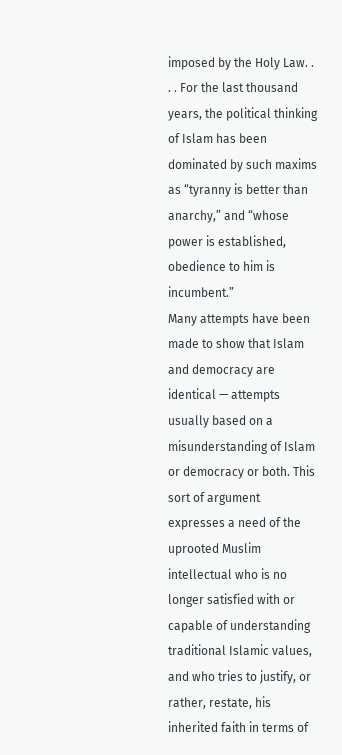imposed by the Holy Law. . . . For the last thousand years, the political thinking of Islam has been dominated by such maxims as “tyranny is better than anarchy,” and “whose power is established, obedience to him is incumbent.”
Many attempts have been made to show that Islam and democracy are identical — attempts usually based on a misunderstanding of Islam or democracy or both. This sort of argument expresses a need of the uprooted Muslim intellectual who is no longer satisfied with or capable of understanding traditional Islamic values, and who tries to justify, or rather, restate, his inherited faith in terms of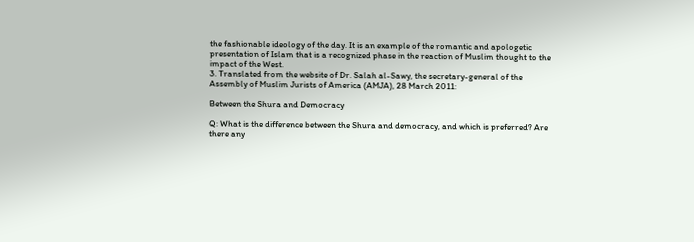the fashionable ideology of the day. It is an example of the romantic and apologetic presentation of Islam that is a recognized phase in the reaction of Muslim thought to the impact of the West.
3. Translated from the website of Dr. Salah al-Sawy, the secretary-general of the Assembly of Muslim Jurists of America (AMJA), 28 March 2011:

Between the Shura and Democracy

Q: What is the difference between the Shura and democracy, and which is preferred? Are there any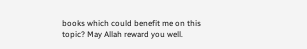books which could benefit me on this topic? May Allah reward you well.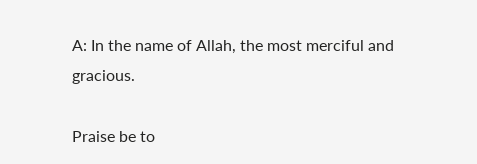A: In the name of Allah, the most merciful and gracious.

Praise be to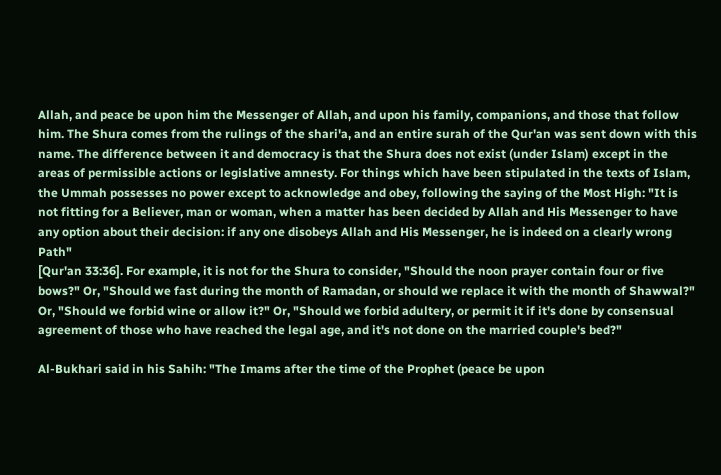Allah, and peace be upon him the Messenger of Allah, and upon his family, companions, and those that follow him. The Shura comes from the rulings of the shari'a, and an entire surah of the Qur'an was sent down with this name. The difference between it and democracy is that the Shura does not exist (under Islam) except in the areas of permissible actions or legislative amnesty. For things which have been stipulated in the texts of Islam, the Ummah possesses no power except to acknowledge and obey, following the saying of the Most High: "It is not fitting for a Believer, man or woman, when a matter has been decided by Allah and His Messenger to have any option about their decision: if any one disobeys Allah and His Messenger, he is indeed on a clearly wrong Path"
[Qur'an 33:36]. For example, it is not for the Shura to consider, "Should the noon prayer contain four or five bows?" Or, "Should we fast during the month of Ramadan, or should we replace it with the month of Shawwal?" Or, "Should we forbid wine or allow it?" Or, "Should we forbid adultery, or permit it if it's done by consensual agreement of those who have reached the legal age, and it's not done on the married couple's bed?"

Al-Bukhari said in his Sahih: "The Imams after the time of the Prophet (peace be upon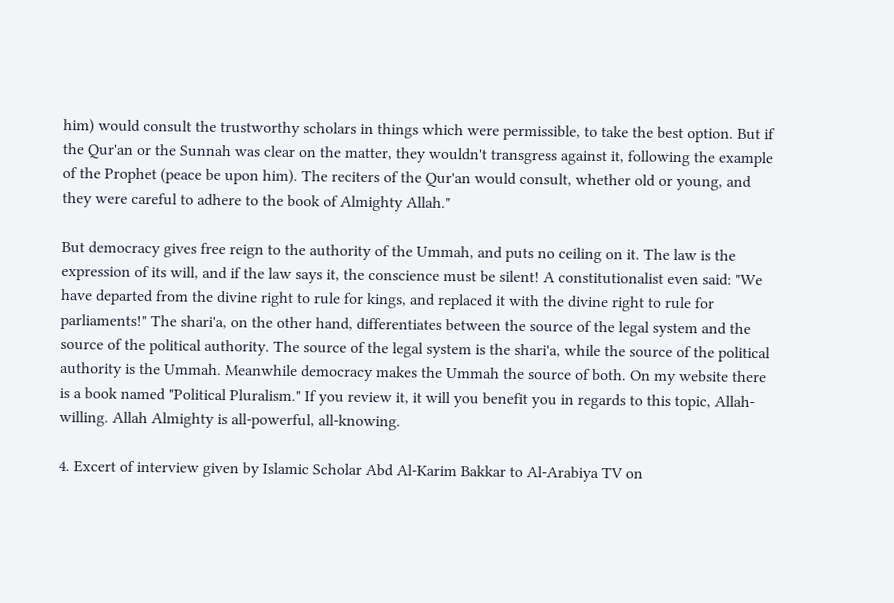him) would consult the trustworthy scholars in things which were permissible, to take the best option. But if the Qur'an or the Sunnah was clear on the matter, they wouldn't transgress against it, following the example of the Prophet (peace be upon him). The reciters of the Qur'an would consult, whether old or young, and they were careful to adhere to the book of Almighty Allah."

But democracy gives free reign to the authority of the Ummah, and puts no ceiling on it. The law is the expression of its will, and if the law says it, the conscience must be silent! A constitutionalist even said: "We have departed from the divine right to rule for kings, and replaced it with the divine right to rule for parliaments!" The shari'a, on the other hand, differentiates between the source of the legal system and the source of the political authority. The source of the legal system is the shari'a, while the source of the political authority is the Ummah. Meanwhile democracy makes the Ummah the source of both. On my website there is a book named "Political Pluralism." If you review it, it will you benefit you in regards to this topic, Allah-willing. Allah Almighty is all-powerful, all-knowing.

4. Excert of interview given by Islamic Scholar Abd Al-Karim Bakkar to Al-Arabiya TV on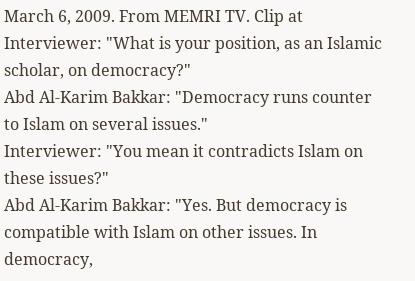March 6, 2009. From MEMRI TV. Clip at
Interviewer: "What is your position, as an Islamic scholar, on democracy?"
Abd Al-Karim Bakkar: "Democracy runs counter to Islam on several issues."
Interviewer: "You mean it contradicts Islam on these issues?"
Abd Al-Karim Bakkar: "Yes. But democracy is compatible with Islam on other issues. In democracy,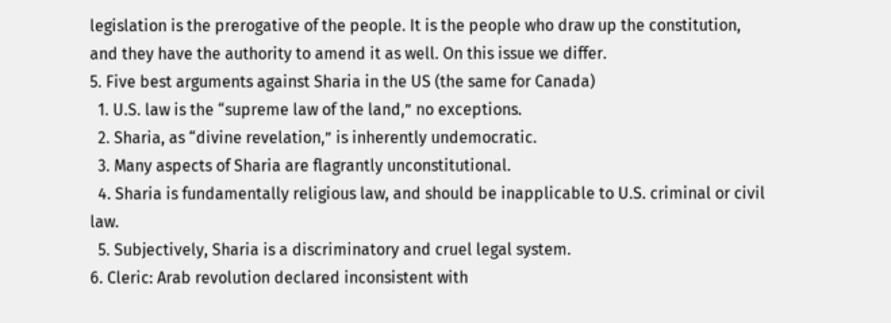legislation is the prerogative of the people. It is the people who draw up the constitution, and they have the authority to amend it as well. On this issue we differ.
5. Five best arguments against Sharia in the US (the same for Canada)
  1. U.S. law is the “supreme law of the land,” no exceptions.
  2. Sharia, as “divine revelation,” is inherently undemocratic.
  3. Many aspects of Sharia are flagrantly unconstitutional.
  4. Sharia is fundamentally religious law, and should be inapplicable to U.S. criminal or civil law.
  5. Subjectively, Sharia is a discriminatory and cruel legal system.
6. Cleric: Arab revolution declared inconsistent with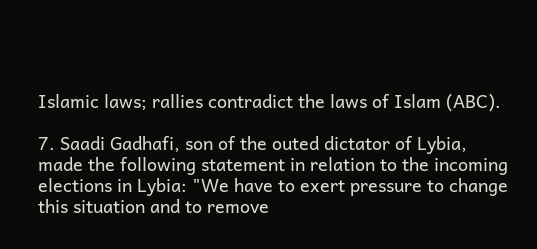Islamic laws; rallies contradict the laws of Islam (ABC).

7. Saadi Gadhafi, son of the outed dictator of Lybia, made the following statement in relation to the incoming elections in Lybia: "We have to exert pressure to change this situation and to remove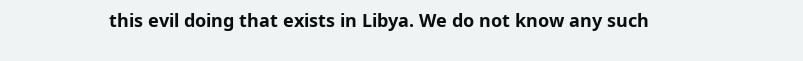this evil doing that exists in Libya. We do not know any such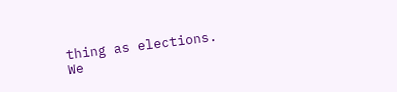thing as elections. We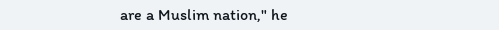are a Muslim nation," he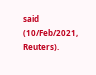said (10/Feb/2021, Reuters).